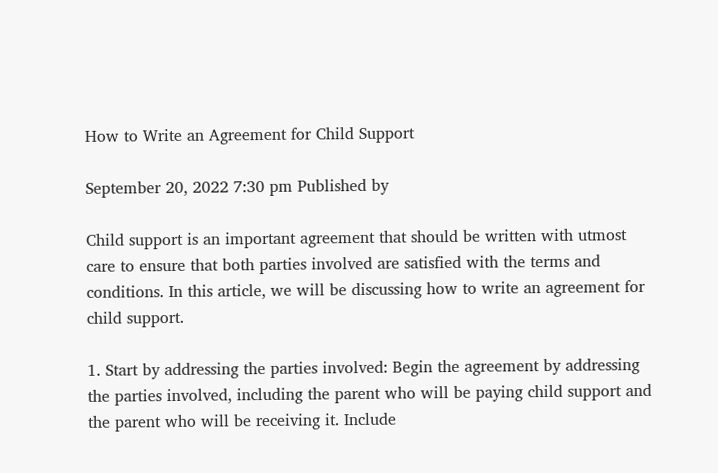How to Write an Agreement for Child Support

September 20, 2022 7:30 pm Published by

Child support is an important agreement that should be written with utmost care to ensure that both parties involved are satisfied with the terms and conditions. In this article, we will be discussing how to write an agreement for child support.

1. Start by addressing the parties involved: Begin the agreement by addressing the parties involved, including the parent who will be paying child support and the parent who will be receiving it. Include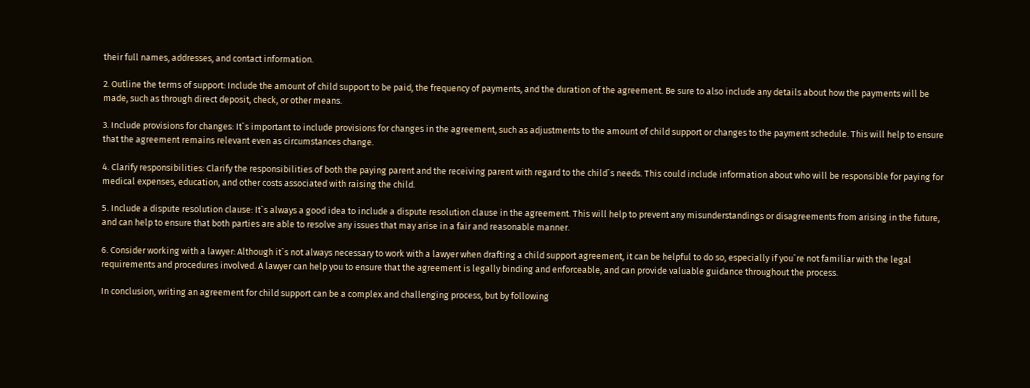their full names, addresses, and contact information.

2. Outline the terms of support: Include the amount of child support to be paid, the frequency of payments, and the duration of the agreement. Be sure to also include any details about how the payments will be made, such as through direct deposit, check, or other means.

3. Include provisions for changes: It`s important to include provisions for changes in the agreement, such as adjustments to the amount of child support or changes to the payment schedule. This will help to ensure that the agreement remains relevant even as circumstances change.

4. Clarify responsibilities: Clarify the responsibilities of both the paying parent and the receiving parent with regard to the child`s needs. This could include information about who will be responsible for paying for medical expenses, education, and other costs associated with raising the child.

5. Include a dispute resolution clause: It`s always a good idea to include a dispute resolution clause in the agreement. This will help to prevent any misunderstandings or disagreements from arising in the future, and can help to ensure that both parties are able to resolve any issues that may arise in a fair and reasonable manner.

6. Consider working with a lawyer: Although it`s not always necessary to work with a lawyer when drafting a child support agreement, it can be helpful to do so, especially if you`re not familiar with the legal requirements and procedures involved. A lawyer can help you to ensure that the agreement is legally binding and enforceable, and can provide valuable guidance throughout the process.

In conclusion, writing an agreement for child support can be a complex and challenging process, but by following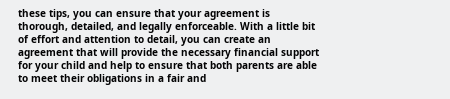these tips, you can ensure that your agreement is thorough, detailed, and legally enforceable. With a little bit of effort and attention to detail, you can create an agreement that will provide the necessary financial support for your child and help to ensure that both parents are able to meet their obligations in a fair and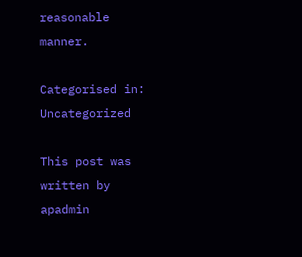reasonable manner.

Categorised in: Uncategorized

This post was written by apadmin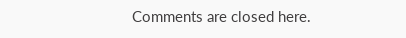Comments are closed here.